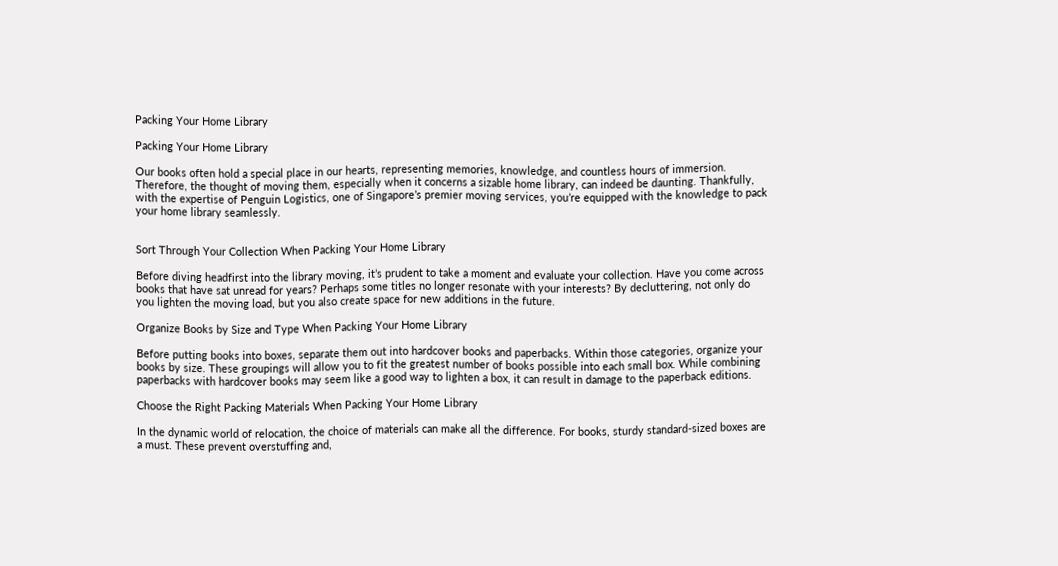Packing Your Home Library

Packing Your Home Library

Our books often hold a special place in our hearts, representing memories, knowledge, and countless hours of immersion. Therefore, the thought of moving them, especially when it concerns a sizable home library, can indeed be daunting. Thankfully, with the expertise of Penguin Logistics, one of Singapore’s premier moving services, you’re equipped with the knowledge to pack your home library seamlessly.


Sort Through Your Collection When Packing Your Home Library

Before diving headfirst into the library moving, it’s prudent to take a moment and evaluate your collection. Have you come across books that have sat unread for years? Perhaps some titles no longer resonate with your interests? By decluttering, not only do you lighten the moving load, but you also create space for new additions in the future.

Organize Books by Size and Type When Packing Your Home Library

Before putting books into boxes, separate them out into hardcover books and paperbacks. Within those categories, organize your books by size. These groupings will allow you to fit the greatest number of books possible into each small box. While combining paperbacks with hardcover books may seem like a good way to lighten a box, it can result in damage to the paperback editions.

Choose the Right Packing Materials When Packing Your Home Library

In the dynamic world of relocation, the choice of materials can make all the difference. For books, sturdy standard-sized boxes are a must. These prevent overstuffing and,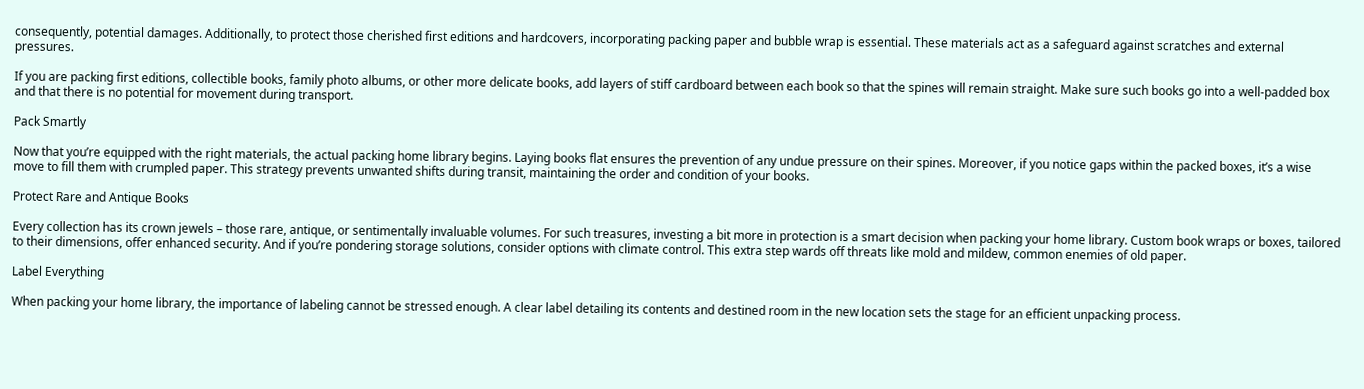consequently, potential damages. Additionally, to protect those cherished first editions and hardcovers, incorporating packing paper and bubble wrap is essential. These materials act as a safeguard against scratches and external pressures.

If you are packing first editions, collectible books, family photo albums, or other more delicate books, add layers of stiff cardboard between each book so that the spines will remain straight. Make sure such books go into a well-padded box and that there is no potential for movement during transport.

Pack Smartly

Now that you’re equipped with the right materials, the actual packing home library begins. Laying books flat ensures the prevention of any undue pressure on their spines. Moreover, if you notice gaps within the packed boxes, it’s a wise move to fill them with crumpled paper. This strategy prevents unwanted shifts during transit, maintaining the order and condition of your books.

Protect Rare and Antique Books

Every collection has its crown jewels – those rare, antique, or sentimentally invaluable volumes. For such treasures, investing a bit more in protection is a smart decision when packing your home library. Custom book wraps or boxes, tailored to their dimensions, offer enhanced security. And if you’re pondering storage solutions, consider options with climate control. This extra step wards off threats like mold and mildew, common enemies of old paper.

Label Everything

When packing your home library, the importance of labeling cannot be stressed enough. A clear label detailing its contents and destined room in the new location sets the stage for an efficient unpacking process.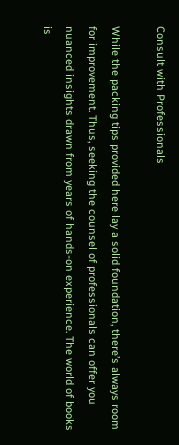Consult with Professionals

While the packing tips provided here lay a solid foundation, there’s always room for improvement. Thus, seeking the counsel of professionals can offer you nuanced insights drawn from years of hands-on experience. The world of books is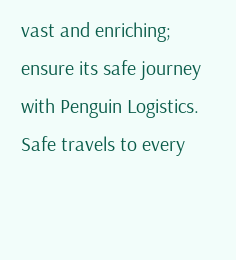vast and enriching; ensure its safe journey with Penguin Logistics. Safe travels to every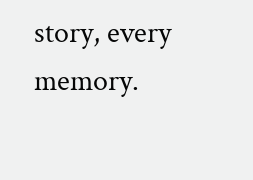story, every memory.